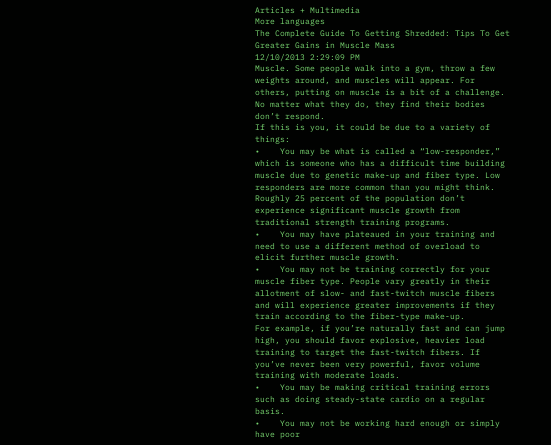Articles + Multimedia
More languages
The Complete Guide To Getting Shredded: Tips To Get Greater Gains in Muscle Mass
12/10/2013 2:29:09 PM
Muscle. Some people walk into a gym, throw a few weights around, and muscles will appear. For others, putting on muscle is a bit of a challenge. No matter what they do, they find their bodies don’t respond.
If this is you, it could be due to a variety of things:
•    You may be what is called a “low-responder,” which is someone who has a difficult time building muscle due to genetic make-up and fiber type. Low responders are more common than you might think. Roughly 25 percent of the population don’t experience significant muscle growth from traditional strength training programs.
•    You may have plateaued in your training and need to use a different method of overload to elicit further muscle growth.
•    You may not be training correctly for your muscle fiber type. People vary greatly in their allotment of slow- and fast-twitch muscle fibers and will experience greater improvements if they train according to the fiber-type make-up.
For example, if you’re naturally fast and can jump high, you should favor explosive, heavier load training to target the fast-twitch fibers. If you’ve never been very powerful, favor volume training with moderate loads.
•    You may be making critical training errors such as doing steady-state cardio on a regular basis.
•    You may not be working hard enough or simply have poor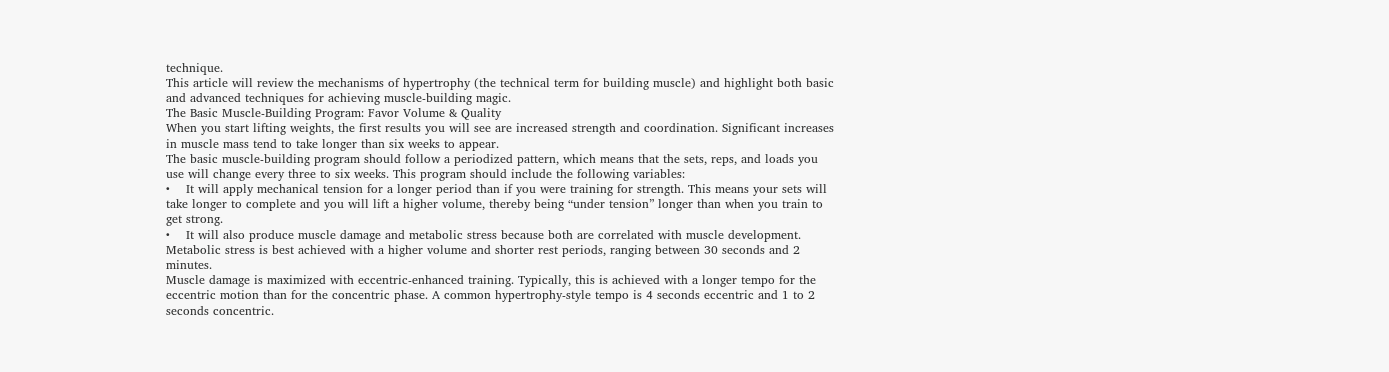technique.
This article will review the mechanisms of hypertrophy (the technical term for building muscle) and highlight both basic and advanced techniques for achieving muscle-building magic.
The Basic Muscle-Building Program: Favor Volume & Quality
When you start lifting weights, the first results you will see are increased strength and coordination. Significant increases in muscle mass tend to take longer than six weeks to appear.
The basic muscle-building program should follow a periodized pattern, which means that the sets, reps, and loads you use will change every three to six weeks. This program should include the following variables:
•    It will apply mechanical tension for a longer period than if you were training for strength. This means your sets will take longer to complete and you will lift a higher volume, thereby being “under tension” longer than when you train to get strong.
•    It will also produce muscle damage and metabolic stress because both are correlated with muscle development. Metabolic stress is best achieved with a higher volume and shorter rest periods, ranging between 30 seconds and 2 minutes.
Muscle damage is maximized with eccentric-enhanced training. Typically, this is achieved with a longer tempo for the eccentric motion than for the concentric phase. A common hypertrophy-style tempo is 4 seconds eccentric and 1 to 2 seconds concentric.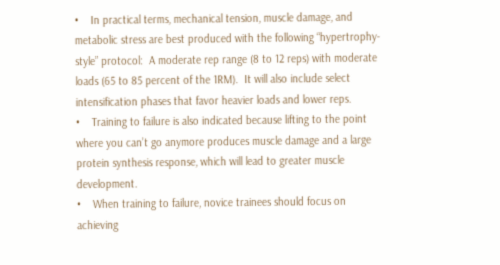•    In practical terms, mechanical tension, muscle damage, and metabolic stress are best produced with the following “hypertrophy-style” protocol:  A moderate rep range (8 to 12 reps) with moderate loads (65 to 85 percent of the 1RM).  It will also include select intensification phases that favor heavier loads and lower reps.
•    Training to failure is also indicated because lifting to the point where you can’t go anymore produces muscle damage and a large protein synthesis response, which will lead to greater muscle development.
•    When training to failure, novice trainees should focus on achieving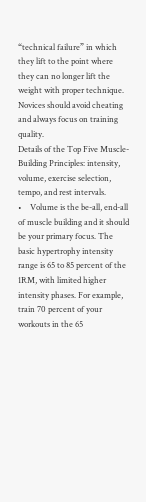“technical failure” in which they lift to the point where they can no longer lift the weight with proper technique.  Novices should avoid cheating and always focus on training quality.
Details of the Top Five Muscle-Building Principles: intensity, volume, exercise selection, tempo, and rest intervals.
•    Volume is the be-all, end-all of muscle building and it should be your primary focus. The basic hypertrophy intensity range is 65 to 85 percent of the 1RM, with limited higher intensity phases. For example, train 70 percent of your workouts in the 65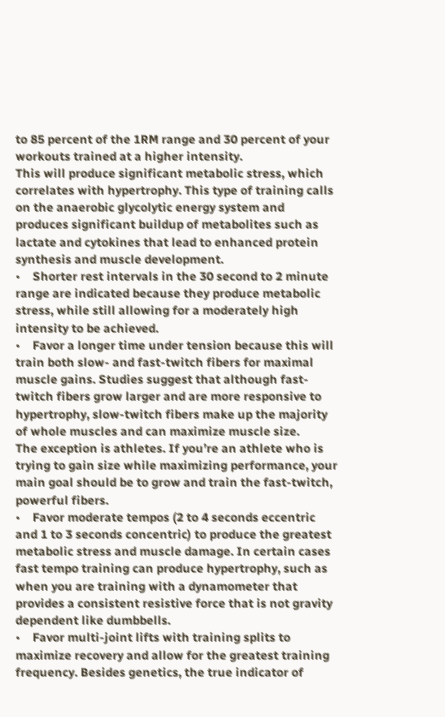to 85 percent of the 1RM range and 30 percent of your workouts trained at a higher intensity.
This will produce significant metabolic stress, which correlates with hypertrophy. This type of training calls on the anaerobic glycolytic energy system and produces significant buildup of metabolites such as lactate and cytokines that lead to enhanced protein synthesis and muscle development.
•    Shorter rest intervals in the 30 second to 2 minute range are indicated because they produce metabolic stress, while still allowing for a moderately high intensity to be achieved.
•    Favor a longer time under tension because this will train both slow- and fast-twitch fibers for maximal muscle gains. Studies suggest that although fast-twitch fibers grow larger and are more responsive to hypertrophy, slow-twitch fibers make up the majority of whole muscles and can maximize muscle size.
The exception is athletes. If you’re an athlete who is trying to gain size while maximizing performance, your main goal should be to grow and train the fast-twitch, powerful fibers.
•    Favor moderate tempos (2 to 4 seconds eccentric and 1 to 3 seconds concentric) to produce the greatest metabolic stress and muscle damage. In certain cases fast tempo training can produce hypertrophy, such as when you are training with a dynamometer that provides a consistent resistive force that is not gravity dependent like dumbbells.
•    Favor multi-joint lifts with training splits to maximize recovery and allow for the greatest training frequency. Besides genetics, the true indicator of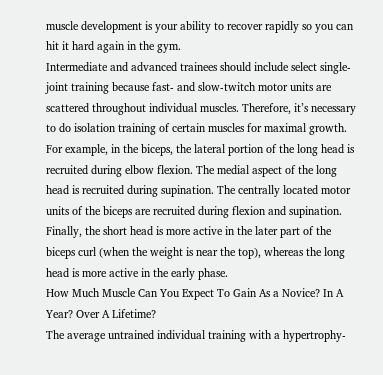muscle development is your ability to recover rapidly so you can hit it hard again in the gym.
Intermediate and advanced trainees should include select single-joint training because fast- and slow-twitch motor units are scattered throughout individual muscles. Therefore, it’s necessary to do isolation training of certain muscles for maximal growth.
For example, in the biceps, the lateral portion of the long head is recruited during elbow flexion. The medial aspect of the long head is recruited during supination. The centrally located motor units of the biceps are recruited during flexion and supination. Finally, the short head is more active in the later part of the biceps curl (when the weight is near the top), whereas the long head is more active in the early phase.
How Much Muscle Can You Expect To Gain As a Novice? In A Year? Over A Lifetime?
The average untrained individual training with a hypertrophy-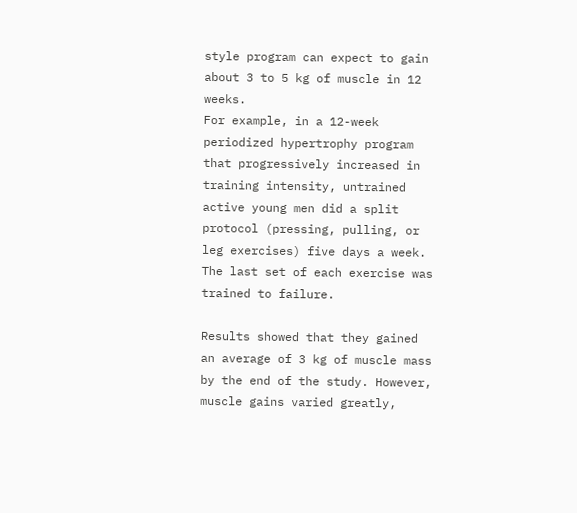style program can expect to gain about 3 to 5 kg of muscle in 12 weeks.
For example, in a 12-week periodized hypertrophy program that progressively increased in training intensity, untrained active young men did a split protocol (pressing, pulling, or leg exercises) five days a week. The last set of each exercise was trained to failure.

Results showed that they gained an average of 3 kg of muscle mass by the end of the study. However, muscle gains varied greatly,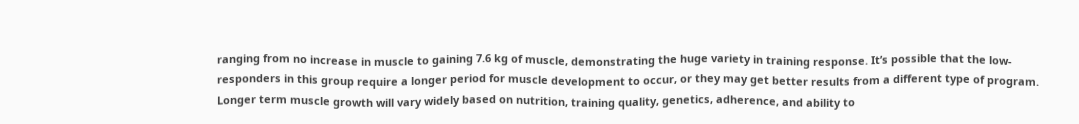ranging from no increase in muscle to gaining 7.6 kg of muscle, demonstrating the huge variety in training response. It’s possible that the low-responders in this group require a longer period for muscle development to occur, or they may get better results from a different type of program.
Longer term muscle growth will vary widely based on nutrition, training quality, genetics, adherence, and ability to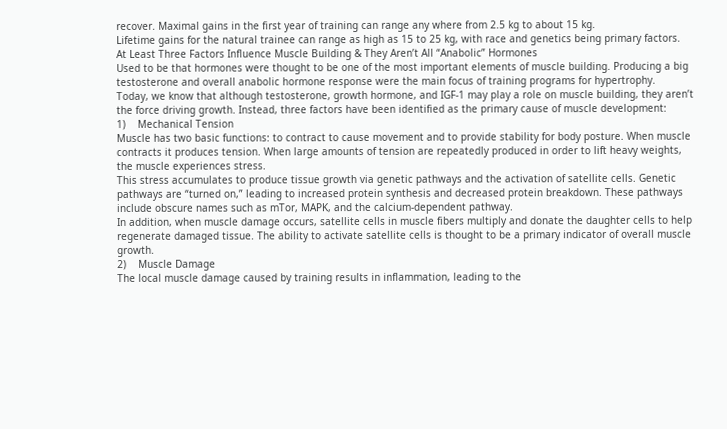recover. Maximal gains in the first year of training can range any where from 2.5 kg to about 15 kg.
Lifetime gains for the natural trainee can range as high as 15 to 25 kg, with race and genetics being primary factors.
At Least Three Factors Influence Muscle Building & They Aren’t All “Anabolic” Hormones
Used to be that hormones were thought to be one of the most important elements of muscle building. Producing a big testosterone and overall anabolic hormone response were the main focus of training programs for hypertrophy.
Today, we know that although testosterone, growth hormone, and IGF-1 may play a role on muscle building, they aren’t the force driving growth. Instead, three factors have been identified as the primary cause of muscle development:
1)    Mechanical Tension
Muscle has two basic functions: to contract to cause movement and to provide stability for body posture. When muscle contracts it produces tension. When large amounts of tension are repeatedly produced in order to lift heavy weights, the muscle experiences stress.
This stress accumulates to produce tissue growth via genetic pathways and the activation of satellite cells. Genetic pathways are “turned on,” leading to increased protein synthesis and decreased protein breakdown. These pathways include obscure names such as mTor, MAPK, and the calcium-dependent pathway.
In addition, when muscle damage occurs, satellite cells in muscle fibers multiply and donate the daughter cells to help regenerate damaged tissue. The ability to activate satellite cells is thought to be a primary indicator of overall muscle growth.
2)    Muscle Damage
The local muscle damage caused by training results in inflammation, leading to the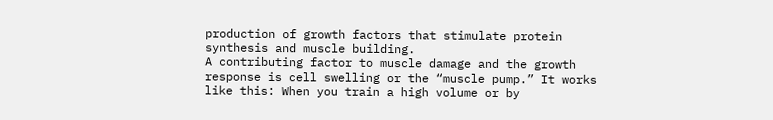production of growth factors that stimulate protein synthesis and muscle building.
A contributing factor to muscle damage and the growth response is cell swelling or the “muscle pump.” It works like this: When you train a high volume or by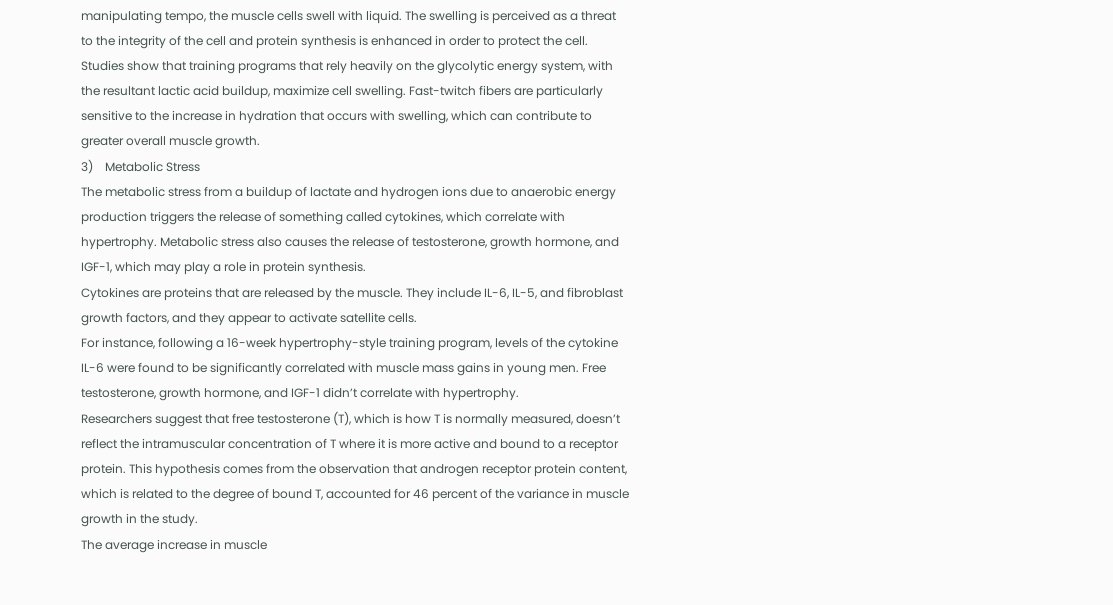manipulating tempo, the muscle cells swell with liquid. The swelling is perceived as a threat to the integrity of the cell and protein synthesis is enhanced in order to protect the cell.
Studies show that training programs that rely heavily on the glycolytic energy system, with the resultant lactic acid buildup, maximize cell swelling. Fast-twitch fibers are particularly sensitive to the increase in hydration that occurs with swelling, which can contribute to greater overall muscle growth.
3)    Metabolic Stress
The metabolic stress from a buildup of lactate and hydrogen ions due to anaerobic energy production triggers the release of something called cytokines, which correlate with hypertrophy. Metabolic stress also causes the release of testosterone, growth hormone, and IGF-1, which may play a role in protein synthesis.
Cytokines are proteins that are released by the muscle. They include IL-6, IL-5, and fibroblast growth factors, and they appear to activate satellite cells.
For instance, following a 16-week hypertrophy-style training program, levels of the cytokine IL-6 were found to be significantly correlated with muscle mass gains in young men. Free testosterone, growth hormone, and IGF-1 didn’t correlate with hypertrophy.
Researchers suggest that free testosterone (T), which is how T is normally measured, doesn’t reflect the intramuscular concentration of T where it is more active and bound to a receptor protein. This hypothesis comes from the observation that androgen receptor protein content, which is related to the degree of bound T, accounted for 46 percent of the variance in muscle growth in the study.
The average increase in muscle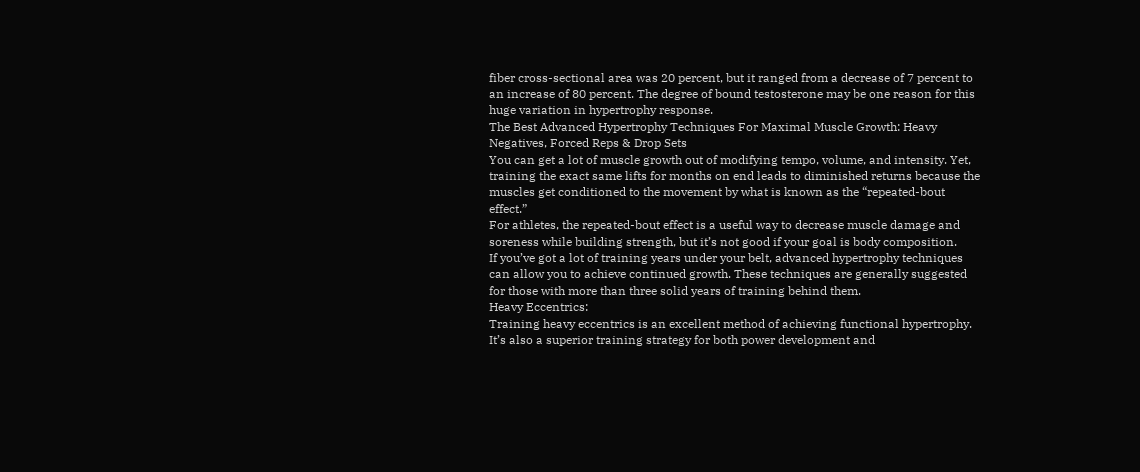fiber cross-sectional area was 20 percent, but it ranged from a decrease of 7 percent to an increase of 80 percent. The degree of bound testosterone may be one reason for this huge variation in hypertrophy response.
The Best Advanced Hypertrophy Techniques For Maximal Muscle Growth: Heavy Negatives, Forced Reps & Drop Sets
You can get a lot of muscle growth out of modifying tempo, volume, and intensity. Yet, training the exact same lifts for months on end leads to diminished returns because the muscles get conditioned to the movement by what is known as the “repeated-bout effect.”
For athletes, the repeated-bout effect is a useful way to decrease muscle damage and soreness while building strength, but it’s not good if your goal is body composition.
If you’ve got a lot of training years under your belt, advanced hypertrophy techniques can allow you to achieve continued growth. These techniques are generally suggested for those with more than three solid years of training behind them.
Heavy Eccentrics:
Training heavy eccentrics is an excellent method of achieving functional hypertrophy. It’s also a superior training strategy for both power development and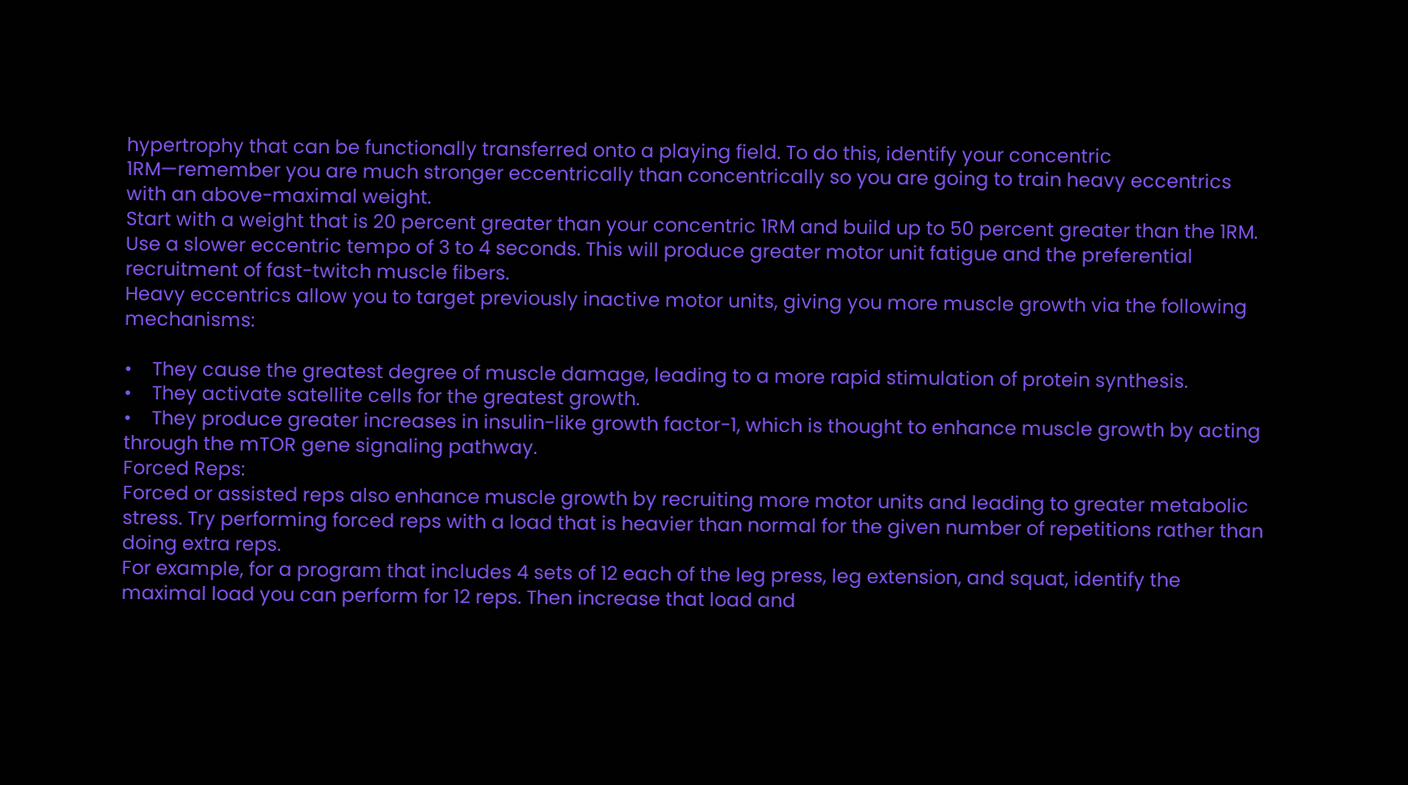hypertrophy that can be functionally transferred onto a playing field. To do this, identify your concentric 1RM—remember you are much stronger eccentrically than concentrically so you are going to train heavy eccentrics with an above-maximal weight.
Start with a weight that is 20 percent greater than your concentric 1RM and build up to 50 percent greater than the 1RM. Use a slower eccentric tempo of 3 to 4 seconds. This will produce greater motor unit fatigue and the preferential recruitment of fast-twitch muscle fibers.
Heavy eccentrics allow you to target previously inactive motor units, giving you more muscle growth via the following mechanisms:

•    They cause the greatest degree of muscle damage, leading to a more rapid stimulation of protein synthesis.
•    They activate satellite cells for the greatest growth.
•    They produce greater increases in insulin-like growth factor-1, which is thought to enhance muscle growth by acting through the mTOR gene signaling pathway.
Forced Reps:
Forced or assisted reps also enhance muscle growth by recruiting more motor units and leading to greater metabolic stress. Try performing forced reps with a load that is heavier than normal for the given number of repetitions rather than doing extra reps.
For example, for a program that includes 4 sets of 12 each of the leg press, leg extension, and squat, identify the maximal load you can perform for 12 reps. Then increase that load and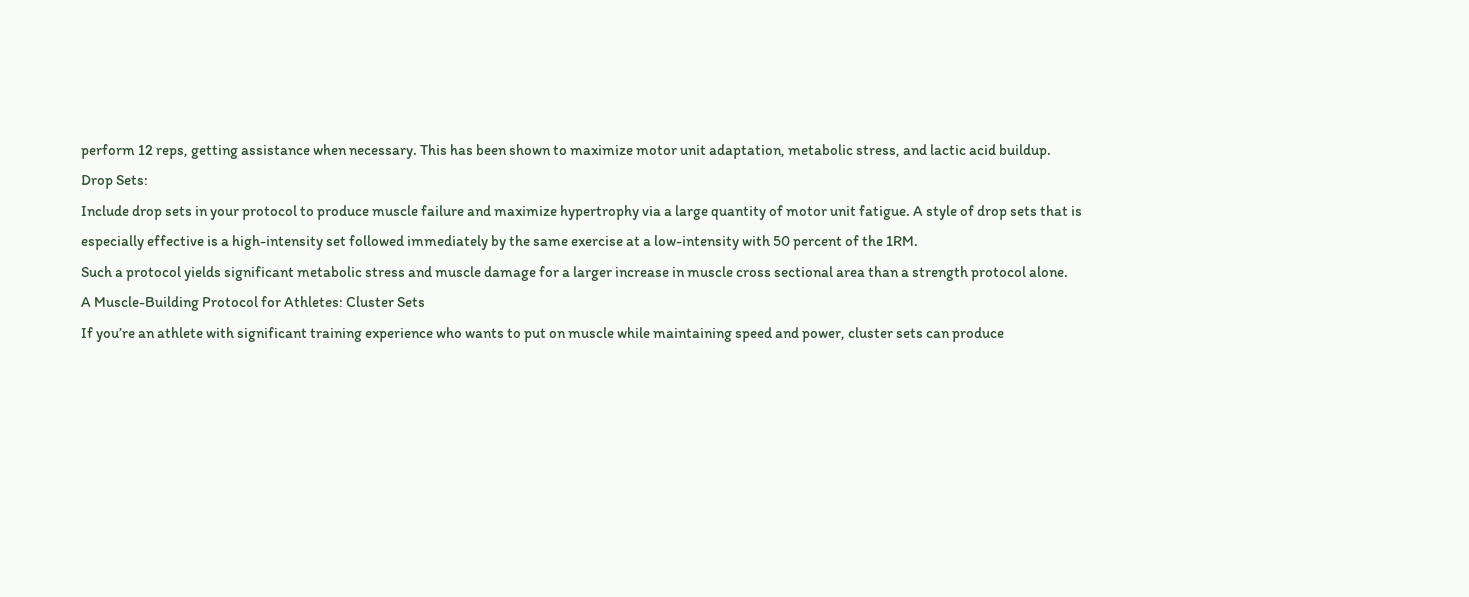perform 12 reps, getting assistance when necessary. This has been shown to maximize motor unit adaptation, metabolic stress, and lactic acid buildup.
Drop Sets:
Include drop sets in your protocol to produce muscle failure and maximize hypertrophy via a large quantity of motor unit fatigue. A style of drop sets that is especially effective is a high-intensity set followed immediately by the same exercise at a low-intensity with 50 percent of the 1RM.
Such a protocol yields significant metabolic stress and muscle damage for a larger increase in muscle cross sectional area than a strength protocol alone.
A Muscle-Building Protocol for Athletes: Cluster Sets
If you’re an athlete with significant training experience who wants to put on muscle while maintaining speed and power, cluster sets can produce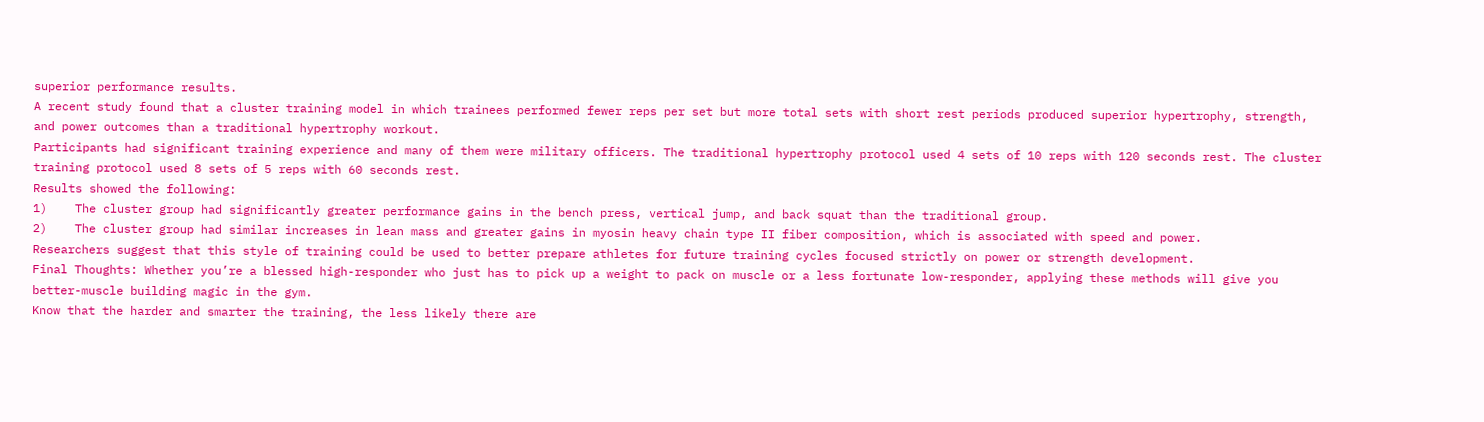superior performance results.
A recent study found that a cluster training model in which trainees performed fewer reps per set but more total sets with short rest periods produced superior hypertrophy, strength, and power outcomes than a traditional hypertrophy workout.
Participants had significant training experience and many of them were military officers. The traditional hypertrophy protocol used 4 sets of 10 reps with 120 seconds rest. The cluster training protocol used 8 sets of 5 reps with 60 seconds rest.
Results showed the following:
1)    The cluster group had significantly greater performance gains in the bench press, vertical jump, and back squat than the traditional group.
2)    The cluster group had similar increases in lean mass and greater gains in myosin heavy chain type II fiber composition, which is associated with speed and power.
Researchers suggest that this style of training could be used to better prepare athletes for future training cycles focused strictly on power or strength development.
Final Thoughts: Whether you’re a blessed high-responder who just has to pick up a weight to pack on muscle or a less fortunate low-responder, applying these methods will give you better-muscle building magic in the gym.
Know that the harder and smarter the training, the less likely there are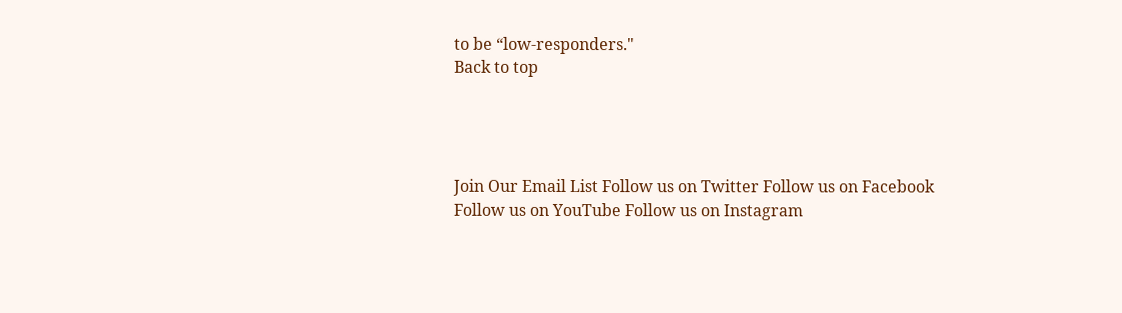to be “low-responders."
Back to top




Join Our Email List Follow us on Twitter Follow us on Facebook Follow us on YouTube Follow us on Instagram